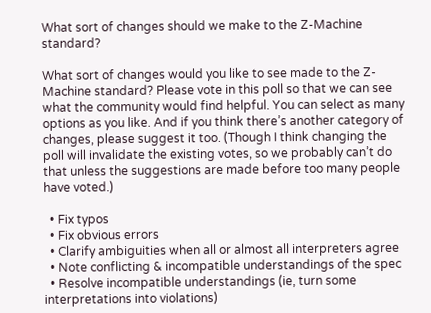What sort of changes should we make to the Z-Machine standard?

What sort of changes would you like to see made to the Z-Machine standard? Please vote in this poll so that we can see what the community would find helpful. You can select as many options as you like. And if you think there’s another category of changes, please suggest it too. (Though I think changing the poll will invalidate the existing votes, so we probably can’t do that unless the suggestions are made before too many people have voted.)

  • Fix typos
  • Fix obvious errors
  • Clarify ambiguities when all or almost all interpreters agree
  • Note conflicting & incompatible understandings of the spec
  • Resolve incompatible understandings (ie, turn some interpretations into violations)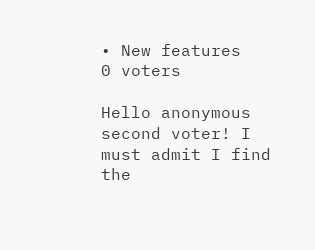• New features
0 voters

Hello anonymous second voter! I must admit I find the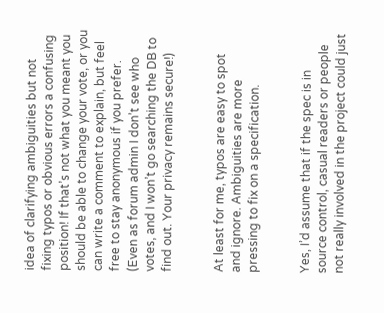idea of clarifying ambiguities but not fixing typos or obvious errors a confusing position! If that’s not what you meant you should be able to change your vote, or you can write a comment to explain, but feel free to stay anonymous if you prefer. (Even as forum admin I don’t see who votes, and I won’t go searching the DB to find out. Your privacy remains secure!)


At least for me, typos are easy to spot and ignore. Ambiguities are more pressing to fix on a specification.


Yes, I’d assume that if the spec is in source control, casual readers or people not really involved in the project could just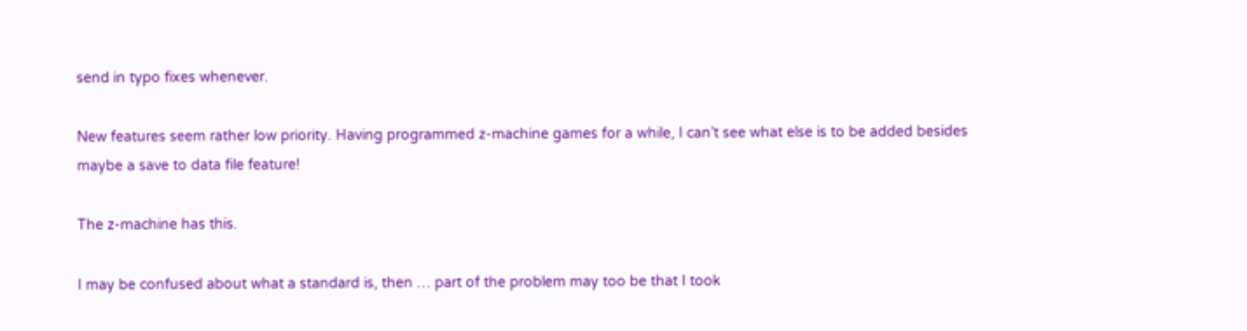send in typo fixes whenever.

New features seem rather low priority. Having programmed z-machine games for a while, I can’t see what else is to be added besides maybe a save to data file feature!

The z-machine has this.

I may be confused about what a standard is, then … part of the problem may too be that I took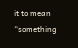it to mean “something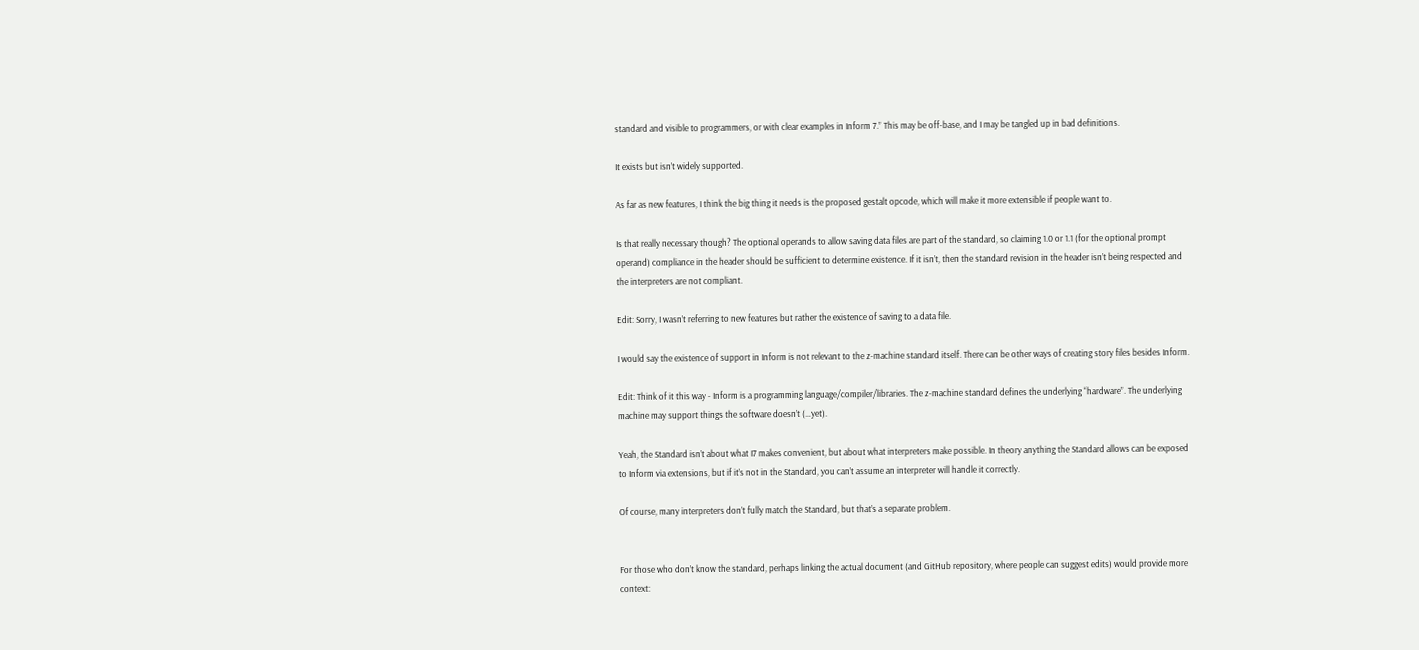standard and visible to programmers, or with clear examples in Inform 7.” This may be off-base, and I may be tangled up in bad definitions.

It exists but isn’t widely supported.

As far as new features, I think the big thing it needs is the proposed gestalt opcode, which will make it more extensible if people want to.

Is that really necessary though? The optional operands to allow saving data files are part of the standard, so claiming 1.0 or 1.1 (for the optional prompt operand) compliance in the header should be sufficient to determine existence. If it isn’t, then the standard revision in the header isn’t being respected and the interpreters are not compliant.

Edit: Sorry, I wasn’t referring to new features but rather the existence of saving to a data file.

I would say the existence of support in Inform is not relevant to the z-machine standard itself. There can be other ways of creating story files besides Inform.

Edit: Think of it this way - Inform is a programming language/compiler/libraries. The z-machine standard defines the underlying “hardware”. The underlying machine may support things the software doesn’t (…yet).

Yeah, the Standard isn’t about what I7 makes convenient, but about what interpreters make possible. In theory anything the Standard allows can be exposed to Inform via extensions, but if it’s not in the Standard, you can’t assume an interpreter will handle it correctly.

Of course, many interpreters don’t fully match the Standard, but that’s a separate problem.


For those who don’t know the standard, perhaps linking the actual document (and GitHub repository, where people can suggest edits) would provide more context: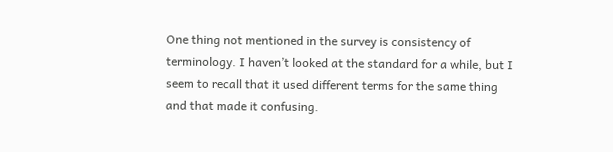One thing not mentioned in the survey is consistency of terminology. I haven’t looked at the standard for a while, but I seem to recall that it used different terms for the same thing and that made it confusing.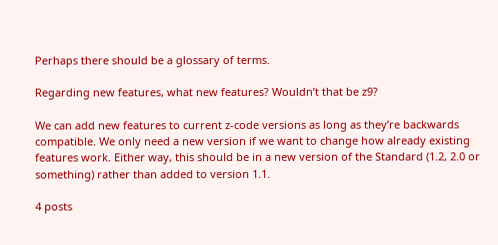Perhaps there should be a glossary of terms.

Regarding new features, what new features? Wouldn’t that be z9?

We can add new features to current z-code versions as long as they’re backwards compatible. We only need a new version if we want to change how already existing features work. Either way, this should be in a new version of the Standard (1.2, 2.0 or something) rather than added to version 1.1.

4 posts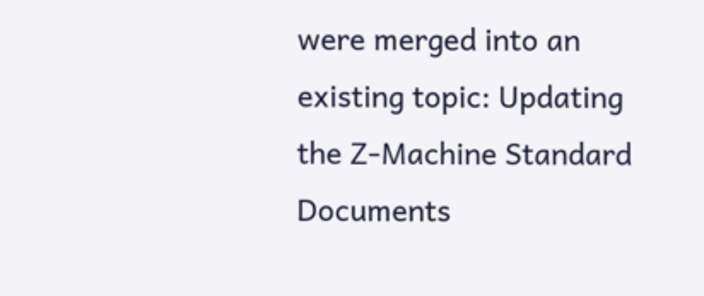were merged into an existing topic: Updating the Z-Machine Standard Documents